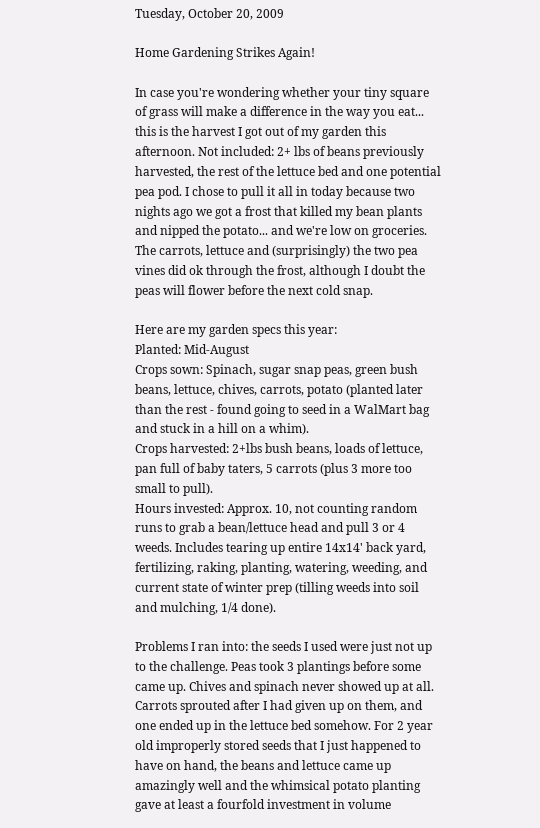Tuesday, October 20, 2009

Home Gardening Strikes Again!

In case you're wondering whether your tiny square of grass will make a difference in the way you eat... this is the harvest I got out of my garden this afternoon. Not included: 2+ lbs of beans previously harvested, the rest of the lettuce bed and one potential pea pod. I chose to pull it all in today because two nights ago we got a frost that killed my bean plants and nipped the potato... and we're low on groceries. The carrots, lettuce and (surprisingly) the two pea vines did ok through the frost, although I doubt the peas will flower before the next cold snap.

Here are my garden specs this year:
Planted: Mid-August
Crops sown: Spinach, sugar snap peas, green bush beans, lettuce, chives, carrots, potato (planted later than the rest - found going to seed in a WalMart bag and stuck in a hill on a whim).
Crops harvested: 2+lbs bush beans, loads of lettuce, pan full of baby taters, 5 carrots (plus 3 more too small to pull).
Hours invested: Approx. 10, not counting random runs to grab a bean/lettuce head and pull 3 or 4 weeds. Includes tearing up entire 14x14' back yard, fertilizing, raking, planting, watering, weeding, and current state of winter prep (tilling weeds into soil and mulching, 1/4 done).

Problems I ran into: the seeds I used were just not up to the challenge. Peas took 3 plantings before some came up. Chives and spinach never showed up at all. Carrots sprouted after I had given up on them, and one ended up in the lettuce bed somehow. For 2 year old improperly stored seeds that I just happened to have on hand, the beans and lettuce came up amazingly well and the whimsical potato planting gave at least a fourfold investment in volume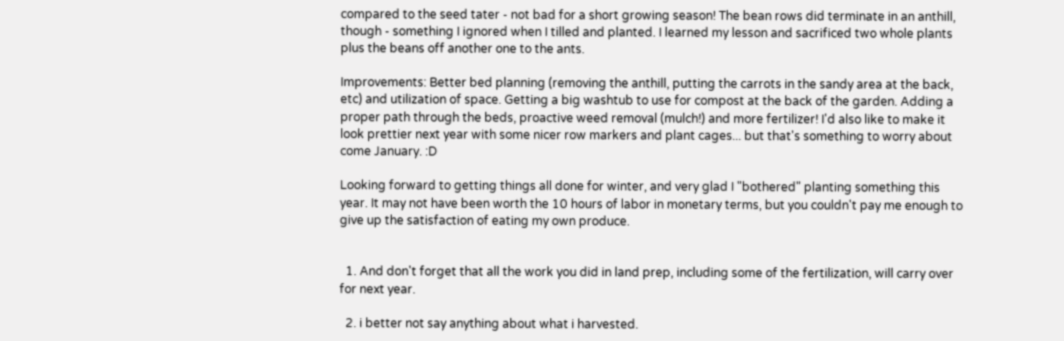compared to the seed tater - not bad for a short growing season! The bean rows did terminate in an anthill, though - something I ignored when I tilled and planted. I learned my lesson and sacrificed two whole plants plus the beans off another one to the ants.

Improvements: Better bed planning (removing the anthill, putting the carrots in the sandy area at the back, etc) and utilization of space. Getting a big washtub to use for compost at the back of the garden. Adding a proper path through the beds, proactive weed removal (mulch!) and more fertilizer! I'd also like to make it look prettier next year with some nicer row markers and plant cages... but that's something to worry about come January. :D

Looking forward to getting things all done for winter, and very glad I "bothered" planting something this year. It may not have been worth the 10 hours of labor in monetary terms, but you couldn't pay me enough to give up the satisfaction of eating my own produce.


  1. And don't forget that all the work you did in land prep, including some of the fertilization, will carry over for next year.

  2. i better not say anything about what i harvested.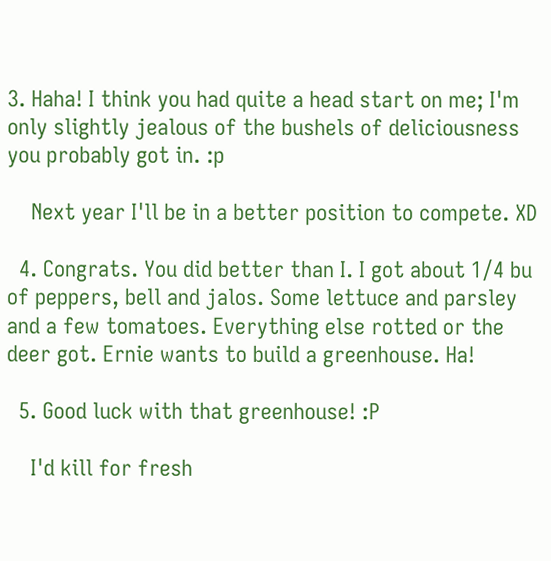3. Haha! I think you had quite a head start on me; I'm only slightly jealous of the bushels of deliciousness you probably got in. :p

    Next year I'll be in a better position to compete. XD

  4. Congrats. You did better than I. I got about 1/4 bu of peppers, bell and jalos. Some lettuce and parsley and a few tomatoes. Everything else rotted or the deer got. Ernie wants to build a greenhouse. Ha!

  5. Good luck with that greenhouse! :P

    I'd kill for fresh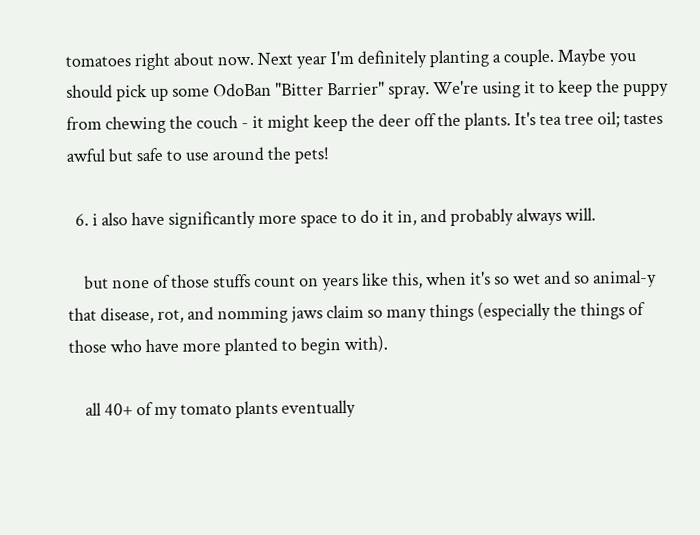tomatoes right about now. Next year I'm definitely planting a couple. Maybe you should pick up some OdoBan "Bitter Barrier" spray. We're using it to keep the puppy from chewing the couch - it might keep the deer off the plants. It's tea tree oil; tastes awful but safe to use around the pets!

  6. i also have significantly more space to do it in, and probably always will.

    but none of those stuffs count on years like this, when it's so wet and so animal-y that disease, rot, and nomming jaws claim so many things (especially the things of those who have more planted to begin with).

    all 40+ of my tomato plants eventually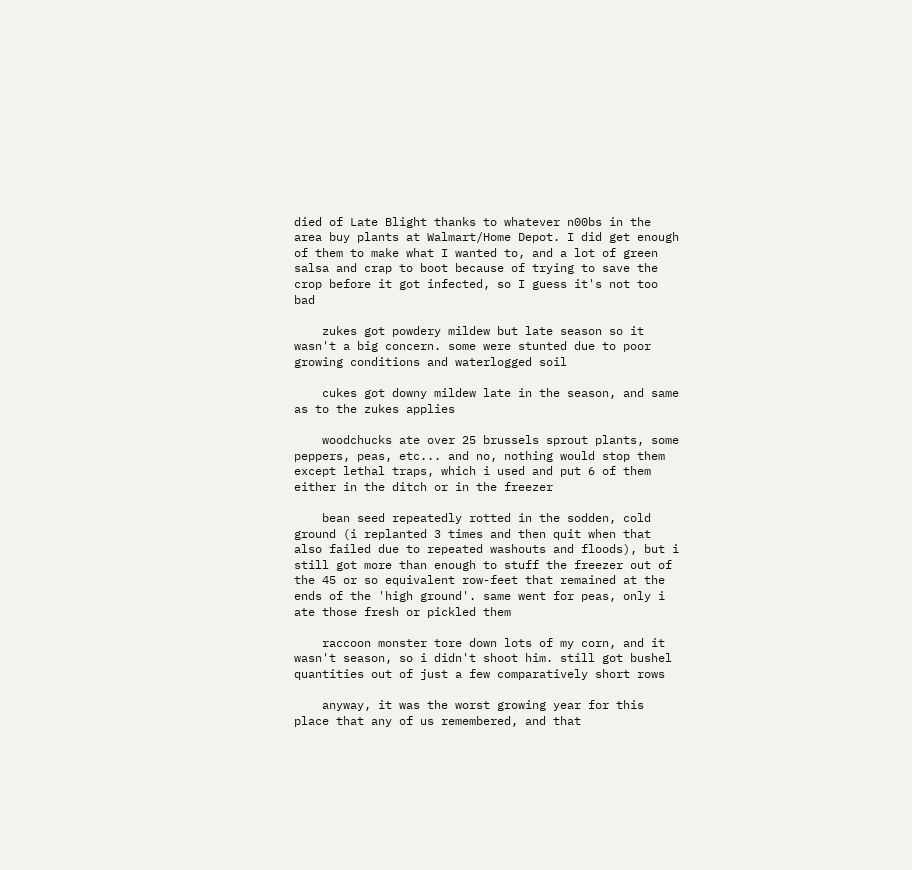died of Late Blight thanks to whatever n00bs in the area buy plants at Walmart/Home Depot. I did get enough of them to make what I wanted to, and a lot of green salsa and crap to boot because of trying to save the crop before it got infected, so I guess it's not too bad

    zukes got powdery mildew but late season so it wasn't a big concern. some were stunted due to poor growing conditions and waterlogged soil

    cukes got downy mildew late in the season, and same as to the zukes applies

    woodchucks ate over 25 brussels sprout plants, some peppers, peas, etc... and no, nothing would stop them except lethal traps, which i used and put 6 of them either in the ditch or in the freezer

    bean seed repeatedly rotted in the sodden, cold ground (i replanted 3 times and then quit when that also failed due to repeated washouts and floods), but i still got more than enough to stuff the freezer out of the 45 or so equivalent row-feet that remained at the ends of the 'high ground'. same went for peas, only i ate those fresh or pickled them

    raccoon monster tore down lots of my corn, and it wasn't season, so i didn't shoot him. still got bushel quantities out of just a few comparatively short rows

    anyway, it was the worst growing year for this place that any of us remembered, and that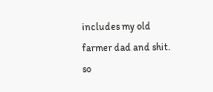includes my old farmer dad and shit. so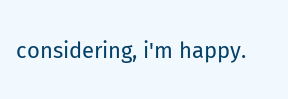considering, i'm happy.